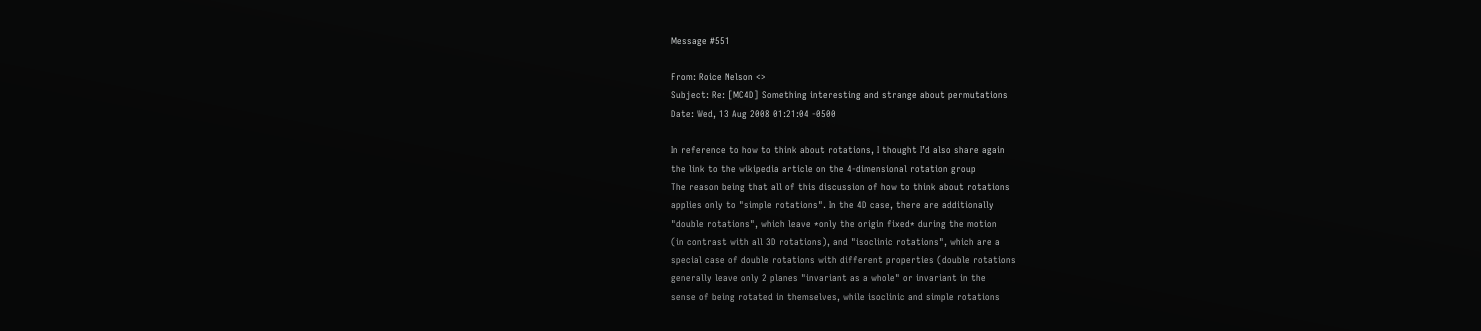Message #551

From: Roice Nelson <>
Subject: Re: [MC4D] Something interesting and strange about permutations
Date: Wed, 13 Aug 2008 01:21:04 -0500

In reference to how to think about rotations, I thought I’d also share again
the link to the wikipedia article on the 4-dimensional rotation group
The reason being that all of this discussion of how to think about rotations
applies only to "simple rotations". In the 4D case, there are additionally
"double rotations", which leave *only the origin fixed* during the motion
(in contrast with all 3D rotations), and "isoclinic rotations", which are a
special case of double rotations with different properties (double rotations
generally leave only 2 planes "invariant as a whole" or invariant in the
sense of being rotated in themselves, while isoclinic and simple rotations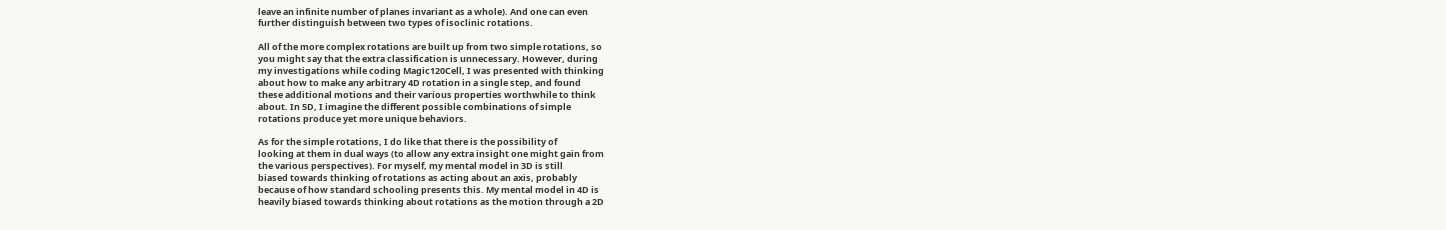leave an infinite number of planes invariant as a whole). And one can even
further distinguish between two types of isoclinic rotations.

All of the more complex rotations are built up from two simple rotations, so
you might say that the extra classification is unnecessary. However, during
my investigations while coding Magic120Cell, I was presented with thinking
about how to make any arbitrary 4D rotation in a single step, and found
these additional motions and their various properties worthwhile to think
about. In 5D, I imagine the different possible combinations of simple
rotations produce yet more unique behaviors.

As for the simple rotations, I do like that there is the possibility of
looking at them in dual ways (to allow any extra insight one might gain from
the various perspectives). For myself, my mental model in 3D is still
biased towards thinking of rotations as acting about an axis, probably
because of how standard schooling presents this. My mental model in 4D is
heavily biased towards thinking about rotations as the motion through a 2D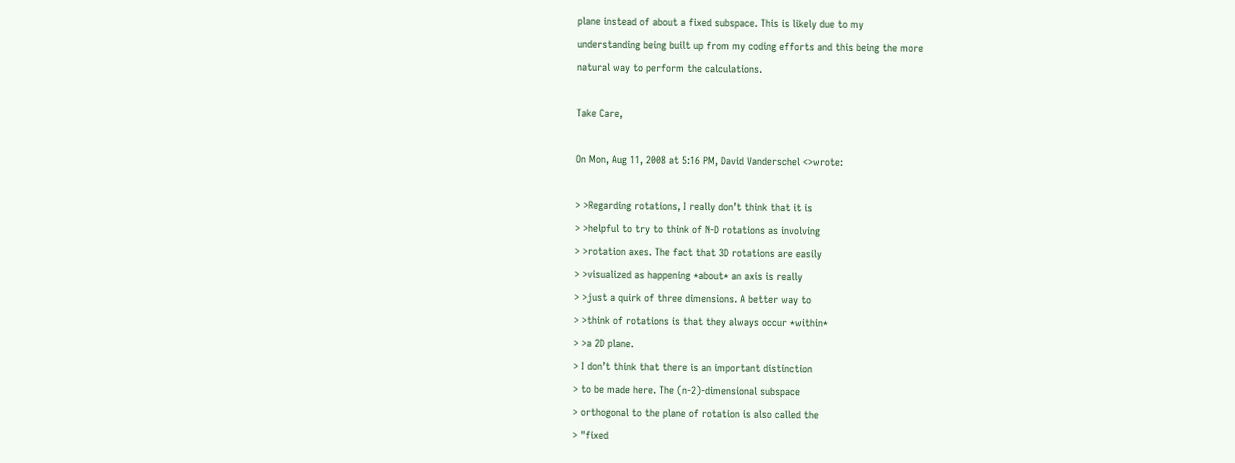plane instead of about a fixed subspace. This is likely due to my
understanding being built up from my coding efforts and this being the more
natural way to perform the calculations.

Take Care,

On Mon, Aug 11, 2008 at 5:16 PM, David Vanderschel <>wrote:

> >Regarding rotations, I really don’t think that it is
> >helpful to try to think of N-D rotations as involving
> >rotation axes. The fact that 3D rotations are easily
> >visualized as happening *about* an axis is really
> >just a quirk of three dimensions. A better way to
> >think of rotations is that they always occur *within*
> >a 2D plane.
> I don’t think that there is an important distinction
> to be made here. The (n-2)-dimensional subspace
> orthogonal to the plane of rotation is also called the
> "fixed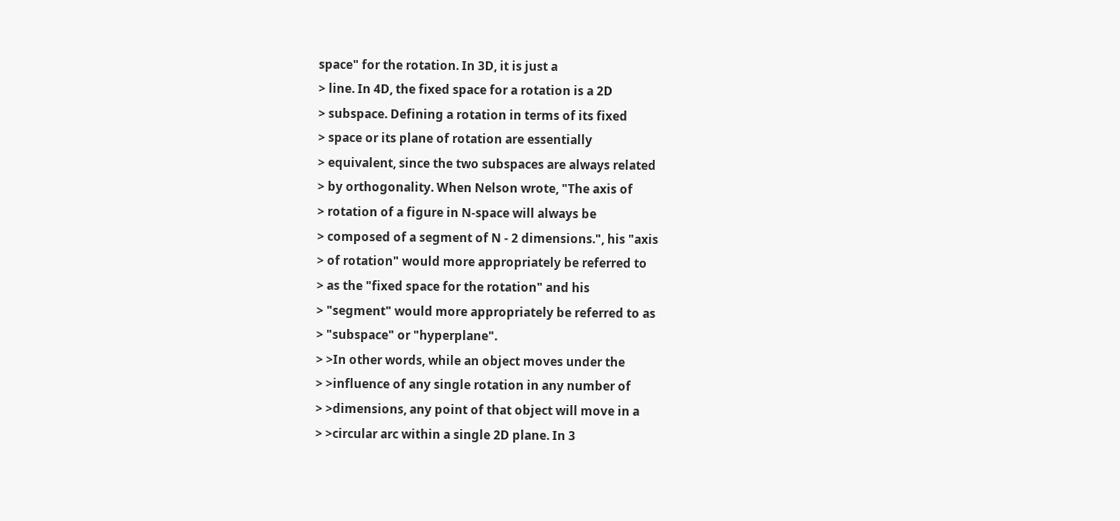space" for the rotation. In 3D, it is just a
> line. In 4D, the fixed space for a rotation is a 2D
> subspace. Defining a rotation in terms of its fixed
> space or its plane of rotation are essentially
> equivalent, since the two subspaces are always related
> by orthogonality. When Nelson wrote, "The axis of
> rotation of a figure in N-space will always be
> composed of a segment of N - 2 dimensions.", his "axis
> of rotation" would more appropriately be referred to
> as the "fixed space for the rotation" and his
> "segment" would more appropriately be referred to as
> "subspace" or "hyperplane".
> >In other words, while an object moves under the
> >influence of any single rotation in any number of
> >dimensions, any point of that object will move in a
> >circular arc within a single 2D plane. In 3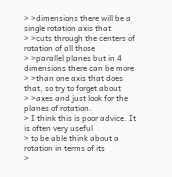> >dimensions there will be a single rotation axis that
> >cuts through the centers of rotation of all those
> >parallel planes but in 4 dimensions there can be more
> >than one axis that does that, so try to forget about
> >axes and just look for the planes of rotation.
> I think this is poor advice. It is often very useful
> to be able think about a rotation in terms of its
>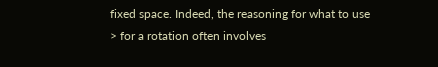fixed space. Indeed, the reasoning for what to use
> for a rotation often involves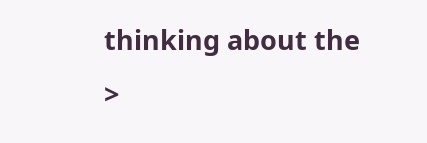thinking about the
>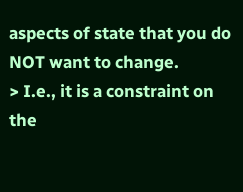aspects of state that you do NOT want to change.
> I.e., it is a constraint on the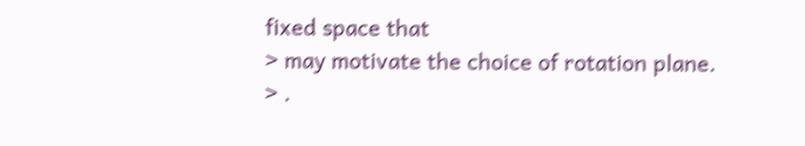fixed space that
> may motivate the choice of rotation plane.
> .